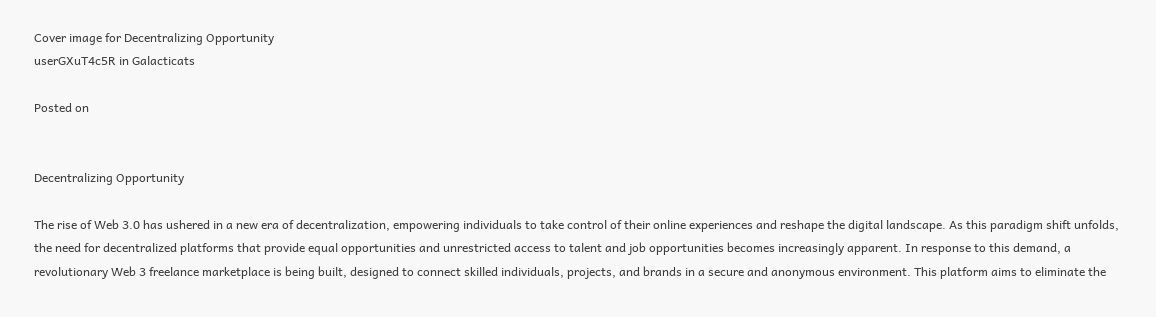Cover image for Decentralizing Opportunity
userGXuT4c5R in Galacticats

Posted on


Decentralizing Opportunity

The rise of Web 3.0 has ushered in a new era of decentralization, empowering individuals to take control of their online experiences and reshape the digital landscape. As this paradigm shift unfolds, the need for decentralized platforms that provide equal opportunities and unrestricted access to talent and job opportunities becomes increasingly apparent. In response to this demand, a revolutionary Web 3 freelance marketplace is being built, designed to connect skilled individuals, projects, and brands in a secure and anonymous environment. This platform aims to eliminate the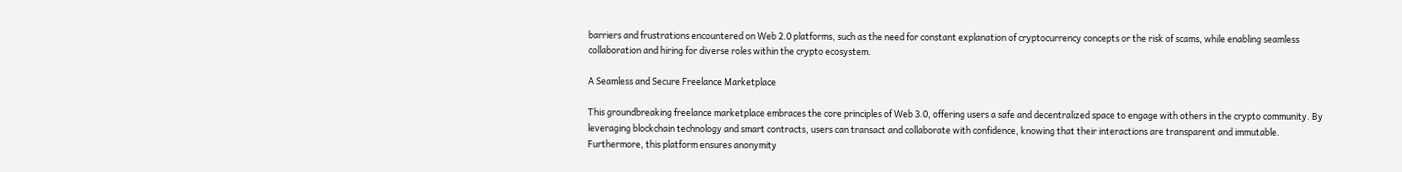barriers and frustrations encountered on Web 2.0 platforms, such as the need for constant explanation of cryptocurrency concepts or the risk of scams, while enabling seamless collaboration and hiring for diverse roles within the crypto ecosystem.

A Seamless and Secure Freelance Marketplace

This groundbreaking freelance marketplace embraces the core principles of Web 3.0, offering users a safe and decentralized space to engage with others in the crypto community. By leveraging blockchain technology and smart contracts, users can transact and collaborate with confidence, knowing that their interactions are transparent and immutable. Furthermore, this platform ensures anonymity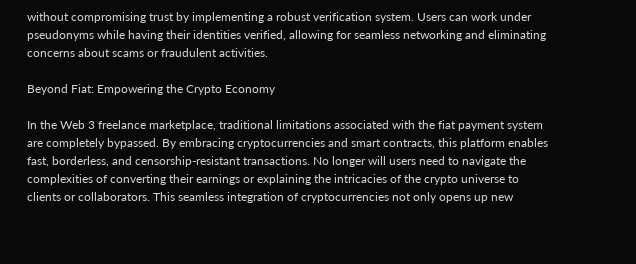without compromising trust by implementing a robust verification system. Users can work under pseudonyms while having their identities verified, allowing for seamless networking and eliminating concerns about scams or fraudulent activities.

Beyond Fiat: Empowering the Crypto Economy

In the Web 3 freelance marketplace, traditional limitations associated with the fiat payment system are completely bypassed. By embracing cryptocurrencies and smart contracts, this platform enables fast, borderless, and censorship-resistant transactions. No longer will users need to navigate the complexities of converting their earnings or explaining the intricacies of the crypto universe to clients or collaborators. This seamless integration of cryptocurrencies not only opens up new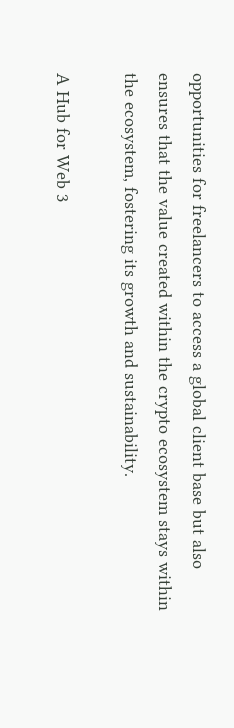opportunities for freelancers to access a global client base but also ensures that the value created within the crypto ecosystem stays within the ecosystem, fostering its growth and sustainability.

A Hub for Web 3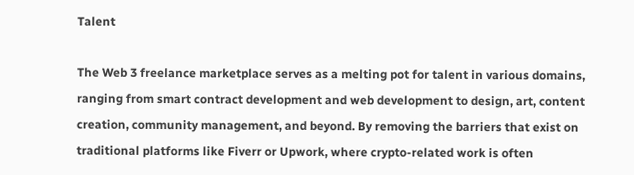Talent

The Web 3 freelance marketplace serves as a melting pot for talent in various domains, ranging from smart contract development and web development to design, art, content creation, community management, and beyond. By removing the barriers that exist on traditional platforms like Fiverr or Upwork, where crypto-related work is often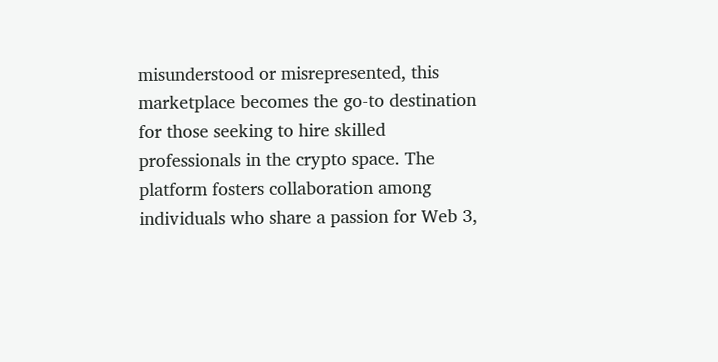misunderstood or misrepresented, this marketplace becomes the go-to destination for those seeking to hire skilled professionals in the crypto space. The platform fosters collaboration among individuals who share a passion for Web 3,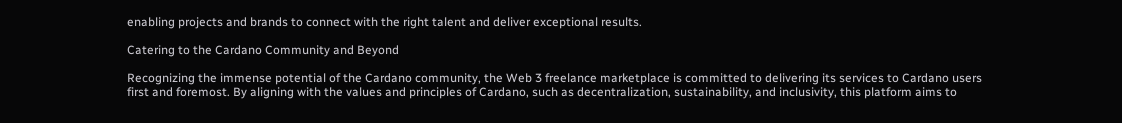enabling projects and brands to connect with the right talent and deliver exceptional results.

Catering to the Cardano Community and Beyond

Recognizing the immense potential of the Cardano community, the Web 3 freelance marketplace is committed to delivering its services to Cardano users first and foremost. By aligning with the values and principles of Cardano, such as decentralization, sustainability, and inclusivity, this platform aims to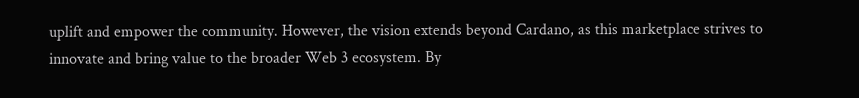uplift and empower the community. However, the vision extends beyond Cardano, as this marketplace strives to innovate and bring value to the broader Web 3 ecosystem. By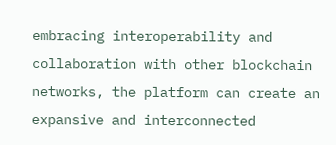embracing interoperability and collaboration with other blockchain networks, the platform can create an expansive and interconnected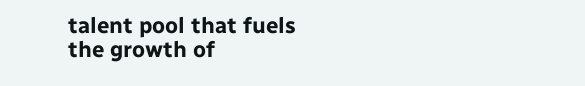talent pool that fuels the growth of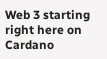Web 3 starting right here on Cardano